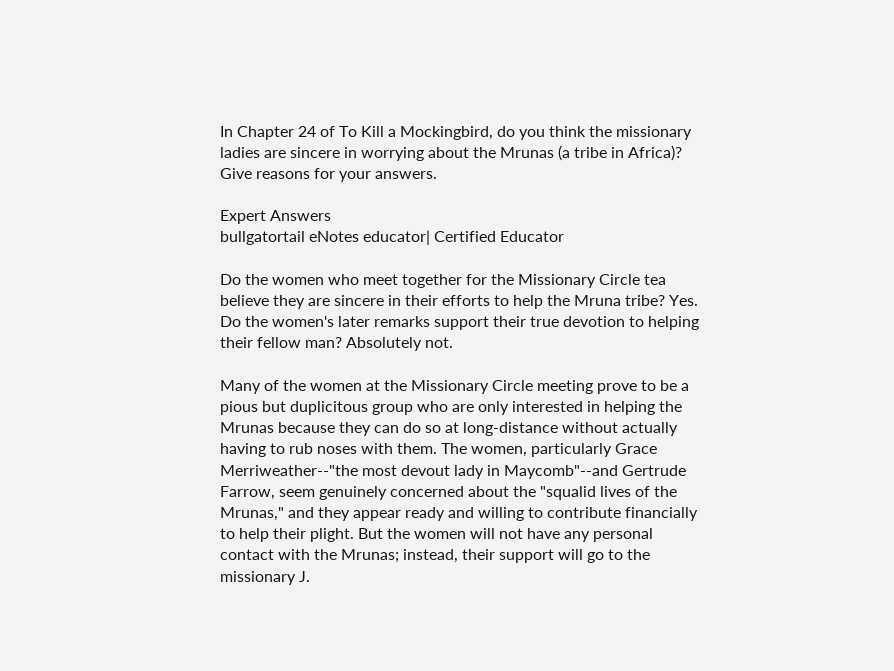In Chapter 24 of To Kill a Mockingbird, do you think the missionary ladies are sincere in worrying about the Mrunas (a tribe in Africa)? Give reasons for your answers.

Expert Answers
bullgatortail eNotes educator| Certified Educator

Do the women who meet together for the Missionary Circle tea believe they are sincere in their efforts to help the Mruna tribe? Yes. Do the women's later remarks support their true devotion to helping their fellow man? Absolutely not.

Many of the women at the Missionary Circle meeting prove to be a pious but duplicitous group who are only interested in helping the Mrunas because they can do so at long-distance without actually having to rub noses with them. The women, particularly Grace Merriweather--"the most devout lady in Maycomb"--and Gertrude Farrow, seem genuinely concerned about the "squalid lives of the Mrunas," and they appear ready and willing to contribute financially to help their plight. But the women will not have any personal contact with the Mrunas; instead, their support will go to the missionary J.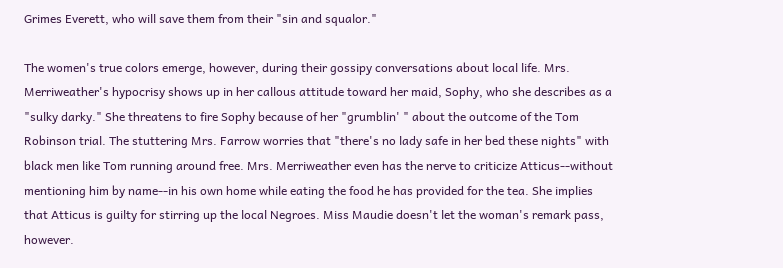Grimes Everett, who will save them from their "sin and squalor."

The women's true colors emerge, however, during their gossipy conversations about local life. Mrs. Merriweather's hypocrisy shows up in her callous attitude toward her maid, Sophy, who she describes as a  "sulky darky." She threatens to fire Sophy because of her "grumblin' " about the outcome of the Tom Robinson trial. The stuttering Mrs. Farrow worries that "there's no lady safe in her bed these nights" with black men like Tom running around free. Mrs. Merriweather even has the nerve to criticize Atticus--without mentioning him by name--in his own home while eating the food he has provided for the tea. She implies that Atticus is guilty for stirring up the local Negroes. Miss Maudie doesn't let the woman's remark pass, however.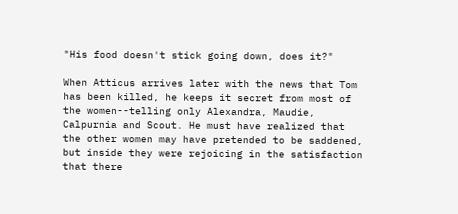"His food doesn't stick going down, does it?"

When Atticus arrives later with the news that Tom has been killed, he keeps it secret from most of the women--telling only Alexandra, Maudie, Calpurnia and Scout. He must have realized that the other women may have pretended to be saddened, but inside they were rejoicing in the satisfaction that there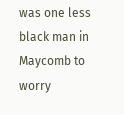was one less black man in Maycomb to worry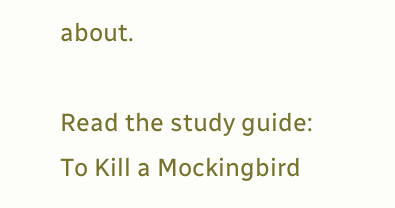about.

Read the study guide:
To Kill a Mockingbird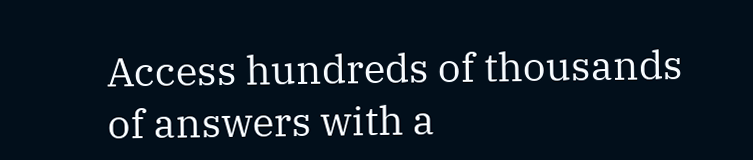Access hundreds of thousands of answers with a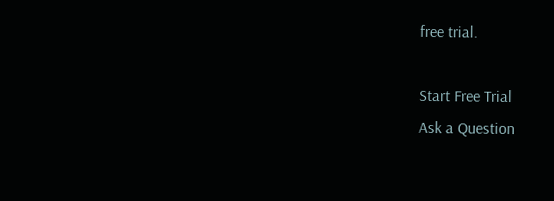free trial.

Start Free Trial
Ask a Question